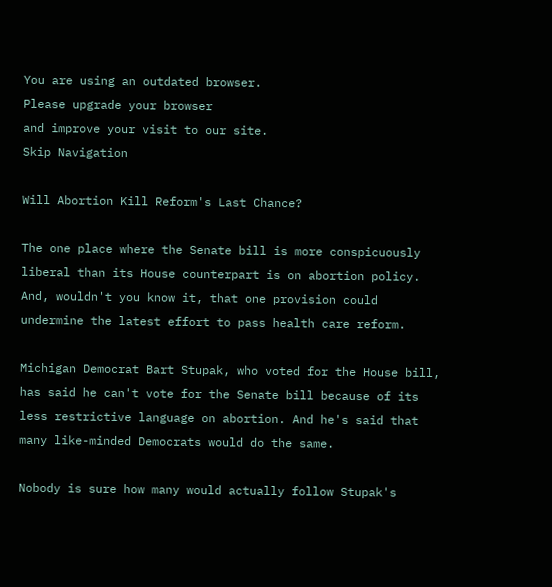You are using an outdated browser.
Please upgrade your browser
and improve your visit to our site.
Skip Navigation

Will Abortion Kill Reform's Last Chance?

The one place where the Senate bill is more conspicuously liberal than its House counterpart is on abortion policy. And, wouldn't you know it, that one provision could undermine the latest effort to pass health care reform.

Michigan Democrat Bart Stupak, who voted for the House bill, has said he can't vote for the Senate bill because of its less restrictive language on abortion. And he's said that many like-minded Democrats would do the same.

Nobody is sure how many would actually follow Stupak's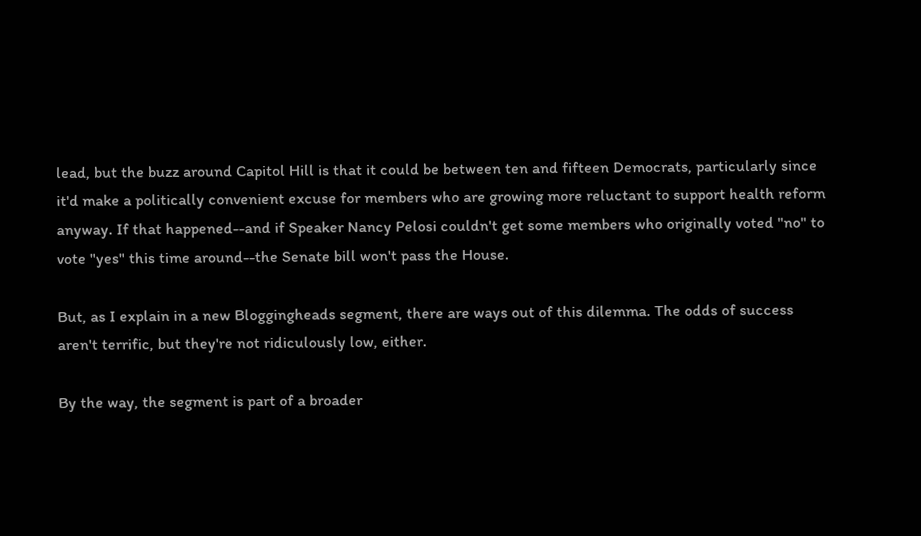lead, but the buzz around Capitol Hill is that it could be between ten and fifteen Democrats, particularly since it'd make a politically convenient excuse for members who are growing more reluctant to support health reform anyway. If that happened--and if Speaker Nancy Pelosi couldn't get some members who originally voted "no" to vote "yes" this time around--the Senate bill won't pass the House.

But, as I explain in a new Bloggingheads segment, there are ways out of this dilemma. The odds of success aren't terrific, but they're not ridiculously low, either.

By the way, the segment is part of a broader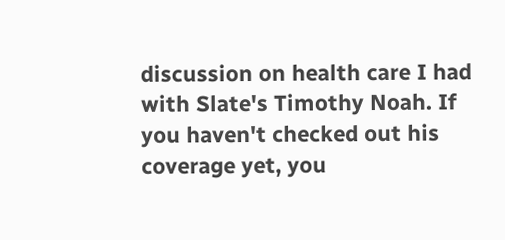discussion on health care I had with Slate's Timothy Noah. If you haven't checked out his coverage yet, you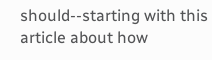should--starting with this article about how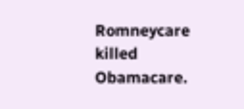Romneycare killed Obamacare.